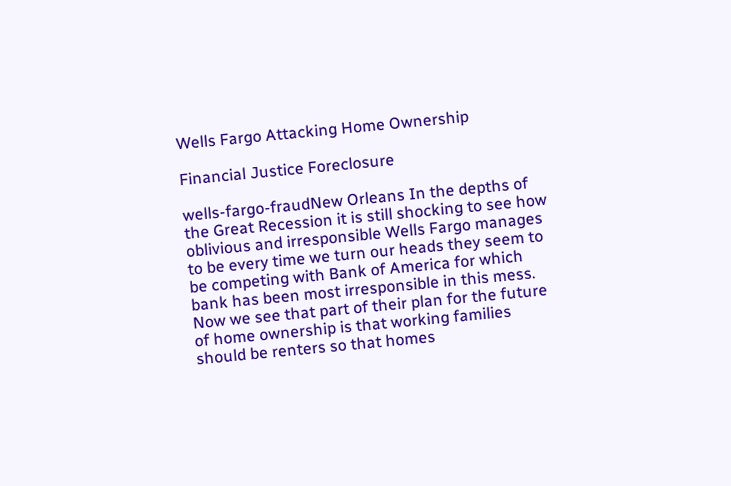Wells Fargo Attacking Home Ownership

Financial Justice Foreclosure

wells-fargo-fraudNew Orleans In the depths of the Great Recession it is still shocking to see how oblivious and irresponsible Wells Fargo manages to be every time we turn our heads they seem to be competing with Bank of America for which bank has been most irresponsible in this mess.  Now we see that part of their plan for the future of home ownership is that working families should be renters so that homes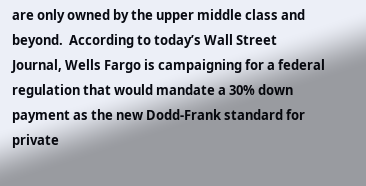are only owned by the upper middle class and beyond.  According to today’s Wall Street Journal, Wells Fargo is campaigning for a federal regulation that would mandate a 30% down payment as the new Dodd-Frank standard for private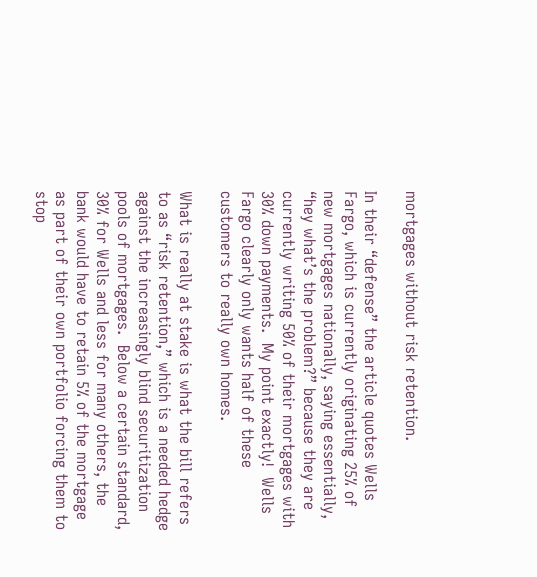mortgages without risk retention.

In their “defense” the article quotes Wells Fargo, which is currently originating 25% of new mortgages nationally, saying essentially, “hey what’s the problem?” because they are currently writing 50% of their mortgages with 30% down payments.  My point exactly!  Wells Fargo clearly only wants half of these customers to really own homes.

What is really at stake is what the bill refers to as “risk retention,” which is a needed hedge against the increasingly blind securitization pools of mortgages.  Below a certain standard, 30% for Wells and less for many others, the bank would have to retain 5% of the mortgage as part of their own portfolio forcing them to stop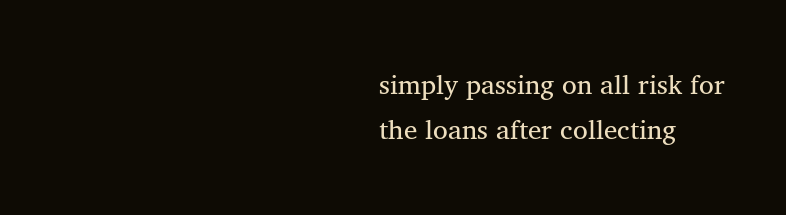simply passing on all risk for the loans after collecting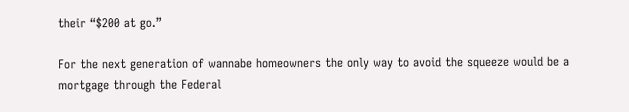their “$200 at go.”

For the next generation of wannabe homeowners the only way to avoid the squeeze would be a mortgage through the Federal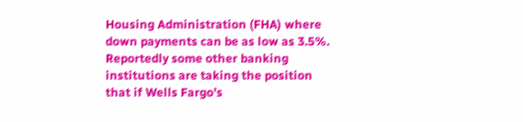Housing Administration (FHA) where down payments can be as low as 3.5%.  Reportedly some other banking institutions are taking the position that if Wells Fargo’s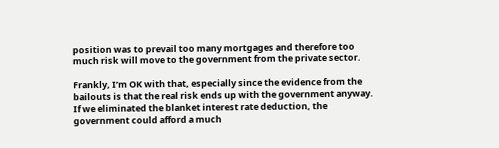position was to prevail too many mortgages and therefore too much risk will move to the government from the private sector.

Frankly, I’m OK with that, especially since the evidence from the bailouts is that the real risk ends up with the government anyway.  If we eliminated the blanket interest rate deduction, the government could afford a much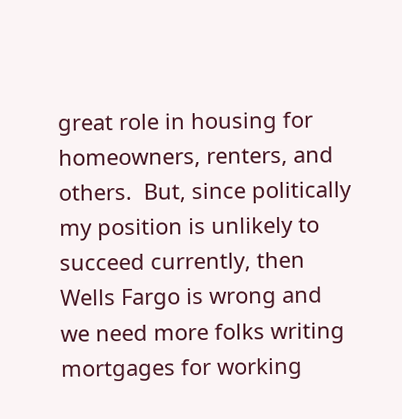great role in housing for homeowners, renters, and others.  But, since politically my position is unlikely to succeed currently, then Wells Fargo is wrong and we need more folks writing mortgages for working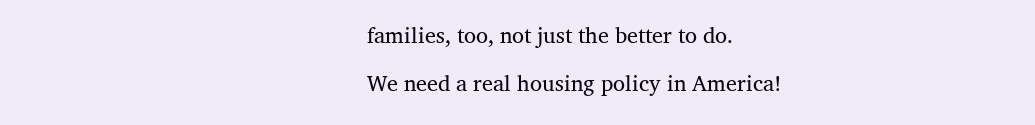families, too, not just the better to do.

We need a real housing policy in America!